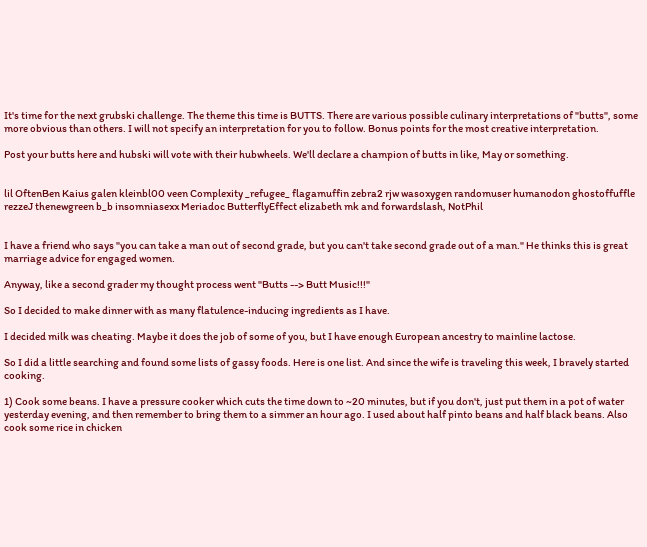It's time for the next grubski challenge. The theme this time is BUTTS. There are various possible culinary interpretations of "butts", some more obvious than others. I will not specify an interpretation for you to follow. Bonus points for the most creative interpretation.

Post your butts here and hubski will vote with their hubwheels. We'll declare a champion of butts in like, May or something.


lil OftenBen Kaius galen kleinbl00 veen Complexity _refugee_ flagamuffin zebra2 rjw wasoxygen randomuser humanodon ghostoffuffle rezzeJ thenewgreen b_b insomniasexx Meriadoc ButterflyEffect elizabeth mk and forwardslash, NotPhil


I have a friend who says "you can take a man out of second grade, but you can't take second grade out of a man." He thinks this is great marriage advice for engaged women.

Anyway, like a second grader my thought process went "Butts --> Butt Music!!!"

So I decided to make dinner with as many flatulence-inducing ingredients as I have.

I decided milk was cheating. Maybe it does the job of some of you, but I have enough European ancestry to mainline lactose.

So I did a little searching and found some lists of gassy foods. Here is one list. And since the wife is traveling this week, I bravely started cooking.

1) Cook some beans. I have a pressure cooker which cuts the time down to ~20 minutes, but if you don't, just put them in a pot of water yesterday evening, and then remember to bring them to a simmer an hour ago. I used about half pinto beans and half black beans. Also cook some rice in chicken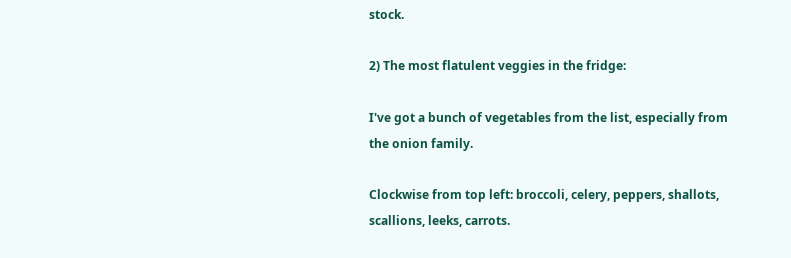stock.

2) The most flatulent veggies in the fridge:

I've got a bunch of vegetables from the list, especially from the onion family.

Clockwise from top left: broccoli, celery, peppers, shallots, scallions, leeks, carrots.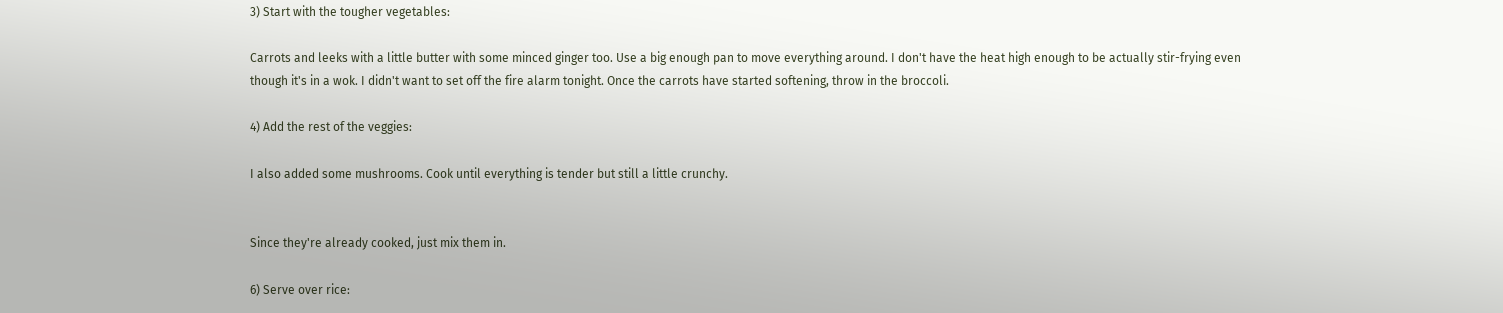3) Start with the tougher vegetables:

Carrots and leeks with a little butter with some minced ginger too. Use a big enough pan to move everything around. I don't have the heat high enough to be actually stir-frying even though it's in a wok. I didn't want to set off the fire alarm tonight. Once the carrots have started softening, throw in the broccoli.

4) Add the rest of the veggies:

I also added some mushrooms. Cook until everything is tender but still a little crunchy.


Since they're already cooked, just mix them in.

6) Serve over rice: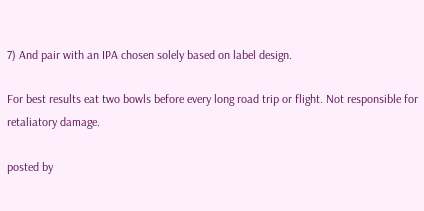7) And pair with an IPA chosen solely based on label design.

For best results eat two bowls before every long road trip or flight. Not responsible for retaliatory damage.

posted by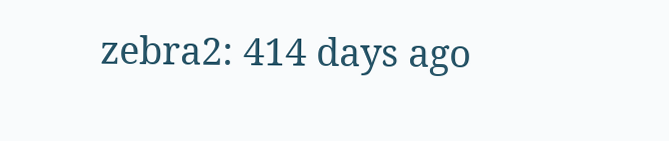zebra2: 414 days ago